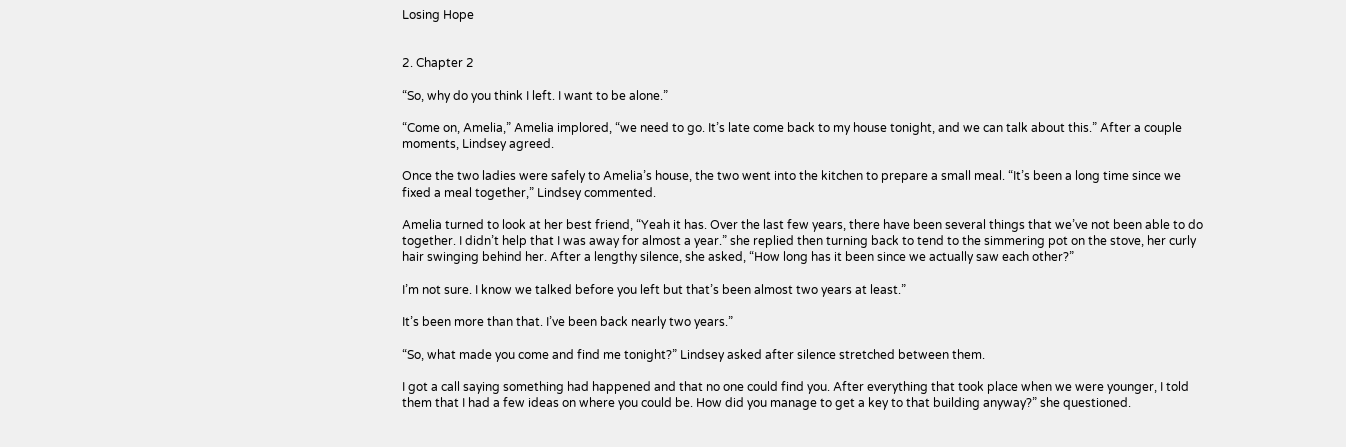Losing Hope


2. Chapter 2

“So, why do you think I left. I want to be alone.”

“Come on, Amelia,” Amelia implored, “we need to go. It’s late come back to my house tonight, and we can talk about this.” After a couple moments, Lindsey agreed.

Once the two ladies were safely to Amelia’s house, the two went into the kitchen to prepare a small meal. “It’s been a long time since we fixed a meal together,” Lindsey commented.

Amelia turned to look at her best friend, “Yeah it has. Over the last few years, there have been several things that we’ve not been able to do together. I didn’t help that I was away for almost a year.” she replied then turning back to tend to the simmering pot on the stove, her curly hair swinging behind her. After a lengthy silence, she asked, “How long has it been since we actually saw each other?”

I’m not sure. I know we talked before you left but that’s been almost two years at least.”

It’s been more than that. I’ve been back nearly two years.”

“So, what made you come and find me tonight?” Lindsey asked after silence stretched between them.

I got a call saying something had happened and that no one could find you. After everything that took place when we were younger, I told them that I had a few ideas on where you could be. How did you manage to get a key to that building anyway?” she questioned.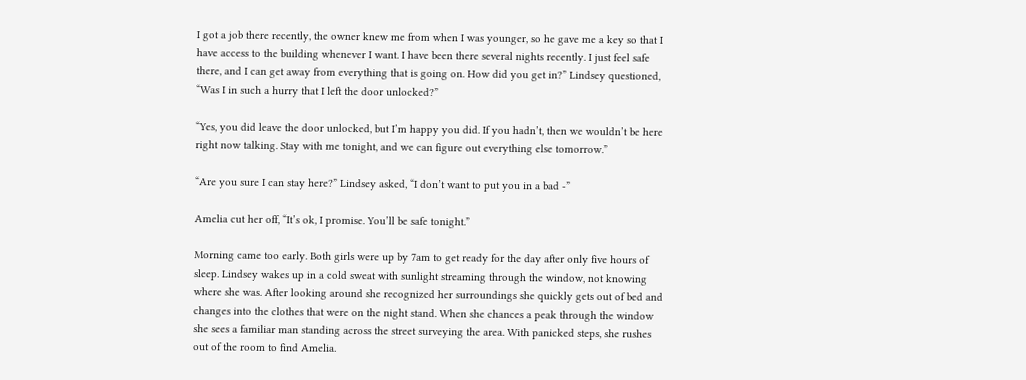I got a job there recently, the owner knew me from when I was younger, so he gave me a key so that I have access to the building whenever I want. I have been there several nights recently. I just feel safe there, and I can get away from everything that is going on. How did you get in?” Lindsey questioned, “Was I in such a hurry that I left the door unlocked?”

“Yes, you did leave the door unlocked, but I’m happy you did. If you hadn’t, then we wouldn’t be here right now talking. Stay with me tonight, and we can figure out everything else tomorrow.”

“Are you sure I can stay here?” Lindsey asked, “I don’t want to put you in a bad -”

Amelia cut her off, “It’s ok, I promise. You’ll be safe tonight.”

Morning came too early. Both girls were up by 7am to get ready for the day after only five hours of sleep. Lindsey wakes up in a cold sweat with sunlight streaming through the window, not knowing where she was. After looking around she recognized her surroundings she quickly gets out of bed and changes into the clothes that were on the night stand. When she chances a peak through the window she sees a familiar man standing across the street surveying the area. With panicked steps, she rushes out of the room to find Amelia.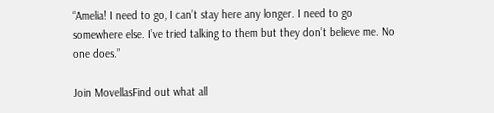“Amelia! I need to go, I can’t stay here any longer. I need to go somewhere else. I’ve tried talking to them but they don’t believe me. No one does.”

Join MovellasFind out what all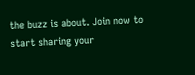the buzz is about. Join now to start sharing your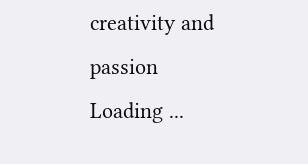creativity and passion
Loading ...